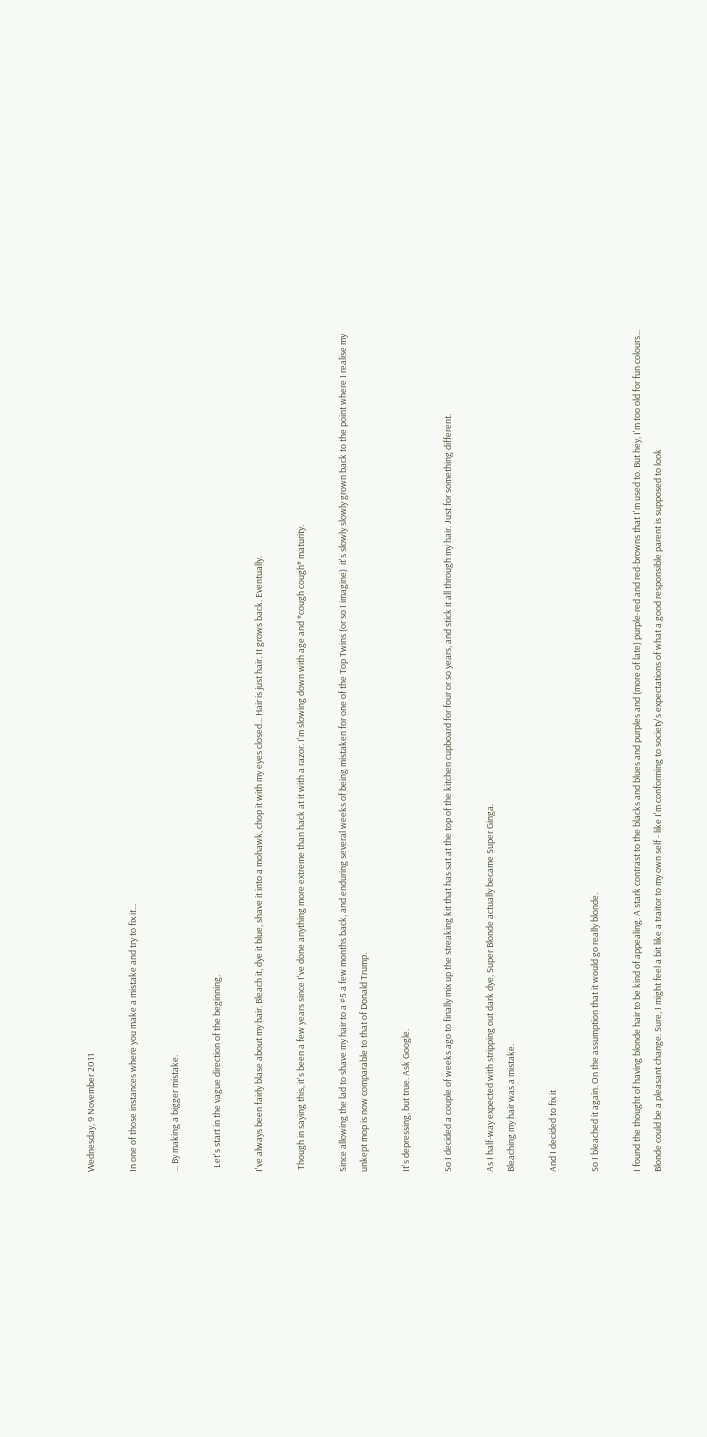Wednesday, 9 November 2011

In one of those instances where you make a mistake and try to fix it...

... By making a bigger mistake.

  Let's start in the vague direction of the beginning.

I've always been fairly blase about my hair. Bleach it, dye it blue, shave it into a mohawk, chop it with my eyes closed... Hair is just hair. It grows back. Eventually.

 Though in saying this, it's been a few years since I've done anything more extreme than hack at it with a razor. I'm slowing down with age and *cough cough* maturity.

Since allowing the lad to shave my hair to a #5 a few months back, and enduring several weeks of being mistaken for one of the Top Twins (or so I imagine)  it's slowly slowly grown back to the point where I realise my unkept mop is now comparable to that of Donald Trump.

It's depressing, but true. Ask Google.

So I decided a couple of weeks ago to finally mix up the streaking kit that has sat at the top of the kitchen cupboard for four or so years, and stick it all through my hair. Just for something different.

As I half-way expected with stripping out dark dye, Super Blonde actually became Super Ginga.
Bleaching my hair was a mistake.

And I decided to fix it

So I bleached it again. On the assumption that it would go really blonde.

I found the thought of having blonde hair to be kind of appealing. A stark contrast to the blacks and blues and purples and (more of late) purple-red and red-browns that I'm used to. But hey, I'm too old for fun colours... Blonde could be a pleasant change. Sure, I might feel a bit like a traitor to my own self - like I'm conforming to society's expectations of what a good responsible parent is supposed to look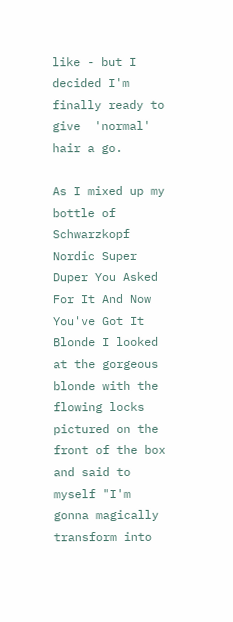like - but I decided I'm finally ready to give  'normal' hair a go.

As I mixed up my bottle of Schwarzkopf Nordic Super Duper You Asked For It And Now You've Got It Blonde I looked at the gorgeous blonde with the flowing locks pictured on the front of the box and said to myself "I'm gonna magically transform into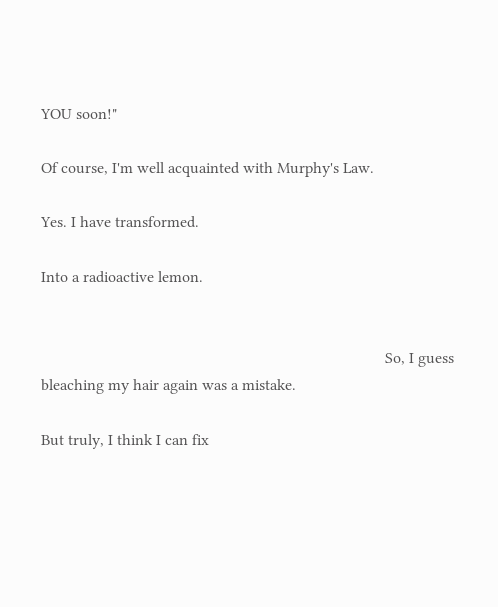YOU soon!"

Of course, I'm well acquainted with Murphy's Law.

Yes. I have transformed.

Into a radioactive lemon.


                                                                                      So, I guess bleaching my hair again was a mistake.

But truly, I think I can fix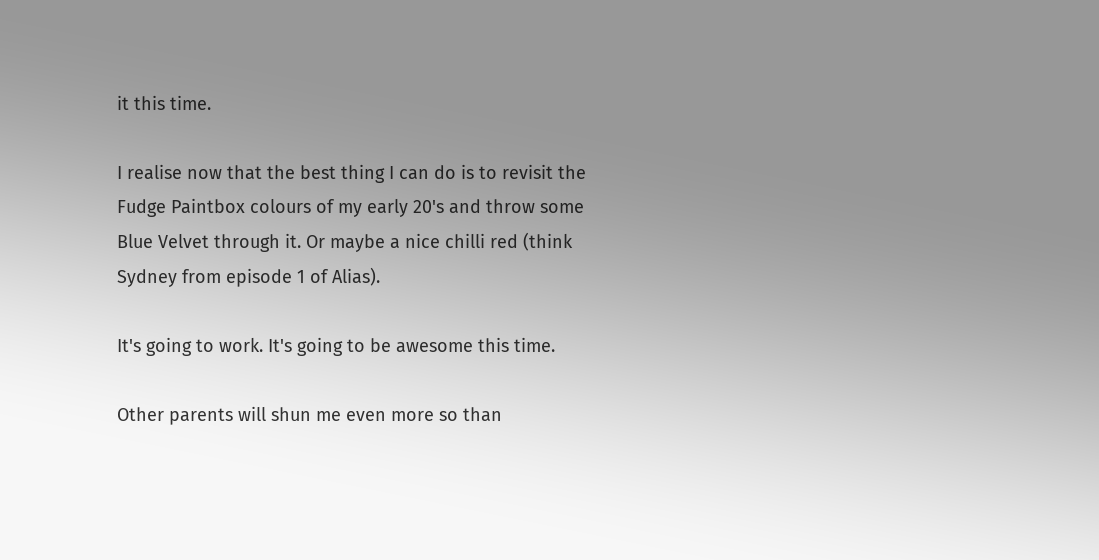it this time.

I realise now that the best thing I can do is to revisit the Fudge Paintbox colours of my early 20's and throw some Blue Velvet through it. Or maybe a nice chilli red (think Sydney from episode 1 of Alias).

It's going to work. It's going to be awesome this time.

Other parents will shun me even more so than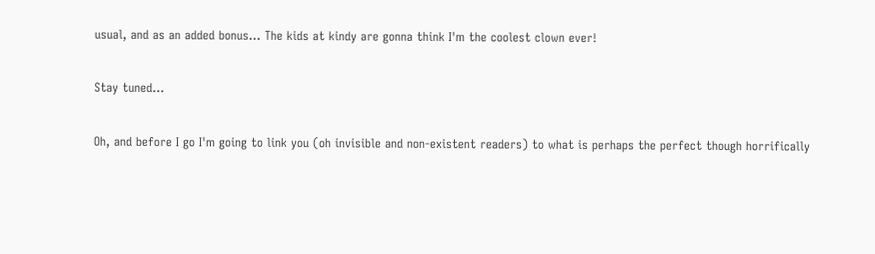usual, and as an added bonus... The kids at kindy are gonna think I'm the coolest clown ever!

Stay tuned...

Oh, and before I go I'm going to link you (oh invisible and non-existent readers) to what is perhaps the perfect though horrifically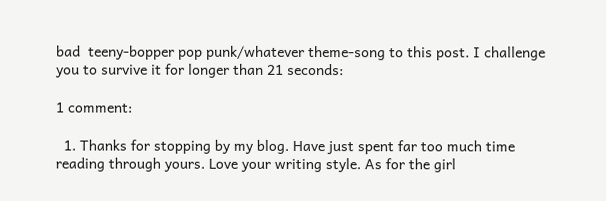bad  teeny-bopper pop punk/whatever theme-song to this post. I challenge you to survive it for longer than 21 seconds:

1 comment:

  1. Thanks for stopping by my blog. Have just spent far too much time reading through yours. Love your writing style. As for the girl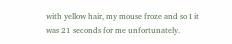with yellow hair, my mouse froze and so I it was 21 seconds for me unfortunately.